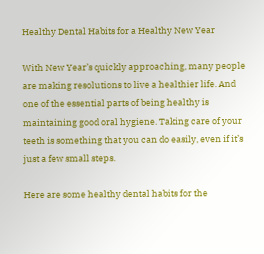Healthy Dental Habits for a Healthy New Year

With New Year’s quickly approaching, many people are making resolutions to live a healthier life. And one of the essential parts of being healthy is maintaining good oral hygiene. Taking care of your teeth is something that you can do easily, even if it’s just a few small steps.

Here are some healthy dental habits for the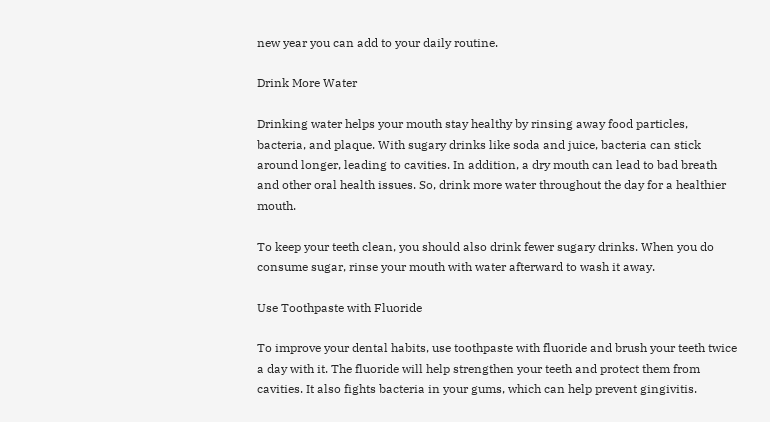new year you can add to your daily routine.

Drink More Water

Drinking water helps your mouth stay healthy by rinsing away food particles, bacteria, and plaque. With sugary drinks like soda and juice, bacteria can stick around longer, leading to cavities. In addition, a dry mouth can lead to bad breath and other oral health issues. So, drink more water throughout the day for a healthier mouth.

To keep your teeth clean, you should also drink fewer sugary drinks. When you do consume sugar, rinse your mouth with water afterward to wash it away.

Use Toothpaste with Fluoride

To improve your dental habits, use toothpaste with fluoride and brush your teeth twice a day with it. The fluoride will help strengthen your teeth and protect them from cavities. It also fights bacteria in your gums, which can help prevent gingivitis.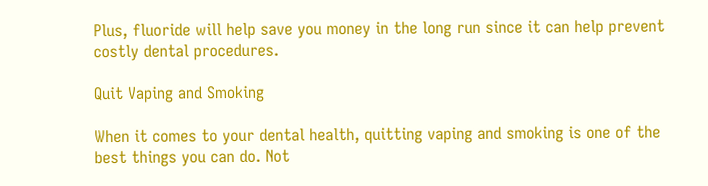Plus, fluoride will help save you money in the long run since it can help prevent costly dental procedures.

Quit Vaping and Smoking

When it comes to your dental health, quitting vaping and smoking is one of the best things you can do. Not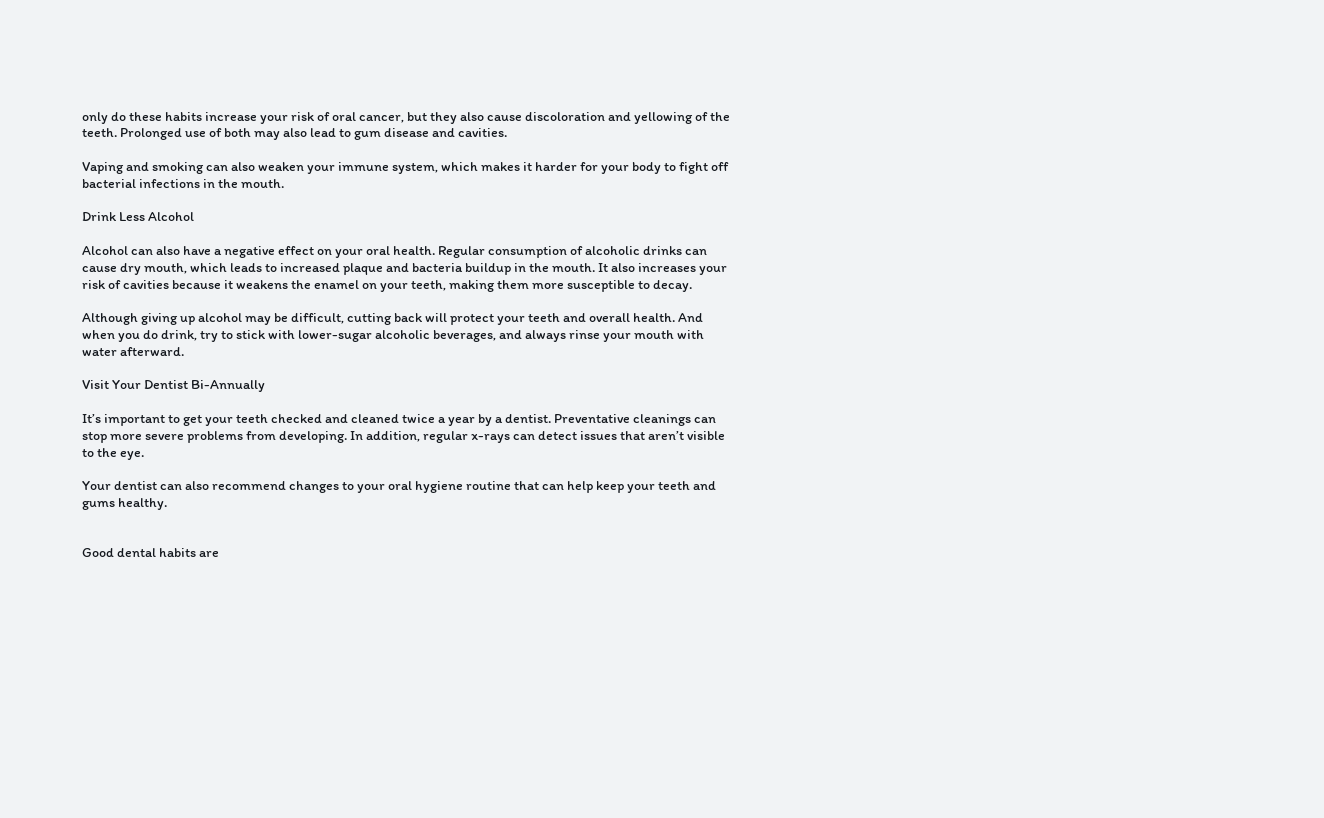only do these habits increase your risk of oral cancer, but they also cause discoloration and yellowing of the teeth. Prolonged use of both may also lead to gum disease and cavities.

Vaping and smoking can also weaken your immune system, which makes it harder for your body to fight off bacterial infections in the mouth.

Drink Less Alcohol

Alcohol can also have a negative effect on your oral health. Regular consumption of alcoholic drinks can cause dry mouth, which leads to increased plaque and bacteria buildup in the mouth. It also increases your risk of cavities because it weakens the enamel on your teeth, making them more susceptible to decay.

Although giving up alcohol may be difficult, cutting back will protect your teeth and overall health. And when you do drink, try to stick with lower-sugar alcoholic beverages, and always rinse your mouth with water afterward.

Visit Your Dentist Bi-Annually

It’s important to get your teeth checked and cleaned twice a year by a dentist. Preventative cleanings can stop more severe problems from developing. In addition, regular x-rays can detect issues that aren’t visible to the eye.

Your dentist can also recommend changes to your oral hygiene routine that can help keep your teeth and gums healthy.


Good dental habits are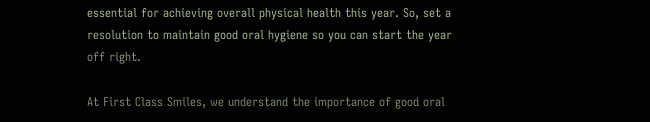essential for achieving overall physical health this year. So, set a resolution to maintain good oral hygiene so you can start the year off right.

At First Class Smiles, we understand the importance of good oral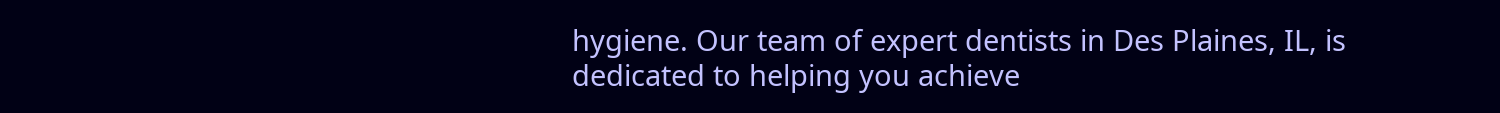hygiene. Our team of expert dentists in Des Plaines, IL, is dedicated to helping you achieve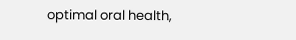optimal oral health,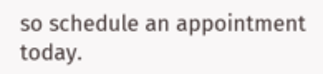so schedule an appointment today.